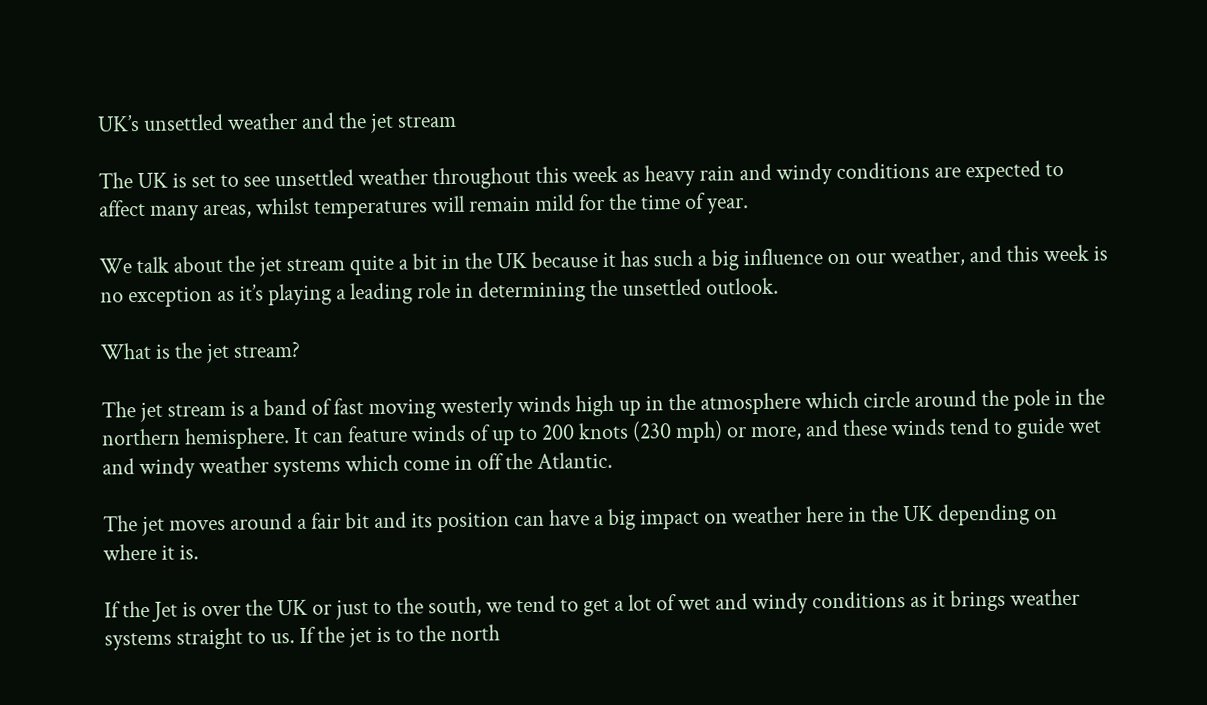UK’s unsettled weather and the jet stream

The UK is set to see unsettled weather throughout this week as heavy rain and windy conditions are expected to affect many areas, whilst temperatures will remain mild for the time of year.

We talk about the jet stream quite a bit in the UK because it has such a big influence on our weather, and this week is no exception as it’s playing a leading role in determining the unsettled outlook.

What is the jet stream?

The jet stream is a band of fast moving westerly winds high up in the atmosphere which circle around the pole in the northern hemisphere. It can feature winds of up to 200 knots (230 mph) or more, and these winds tend to guide wet and windy weather systems which come in off the Atlantic.

The jet moves around a fair bit and its position can have a big impact on weather here in the UK depending on where it is.

If the Jet is over the UK or just to the south, we tend to get a lot of wet and windy conditions as it brings weather systems straight to us. If the jet is to the north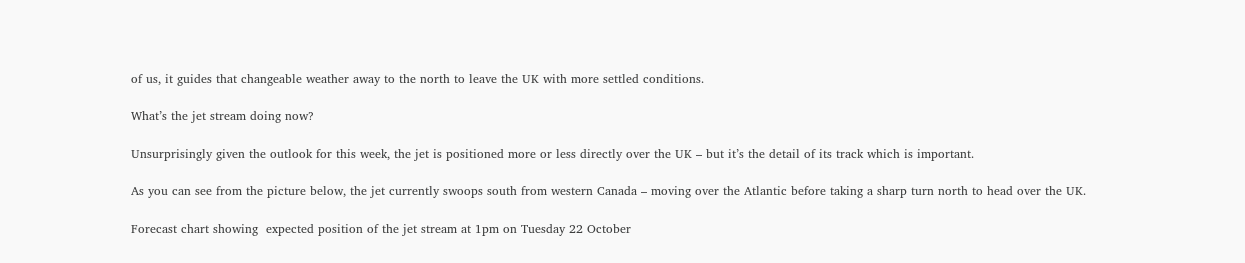of us, it guides that changeable weather away to the north to leave the UK with more settled conditions.

What’s the jet stream doing now?

Unsurprisingly given the outlook for this week, the jet is positioned more or less directly over the UK – but it’s the detail of its track which is important.

As you can see from the picture below, the jet currently swoops south from western Canada – moving over the Atlantic before taking a sharp turn north to head over the UK.

Forecast chart showing  expected position of the jet stream at 1pm on Tuesday 22 October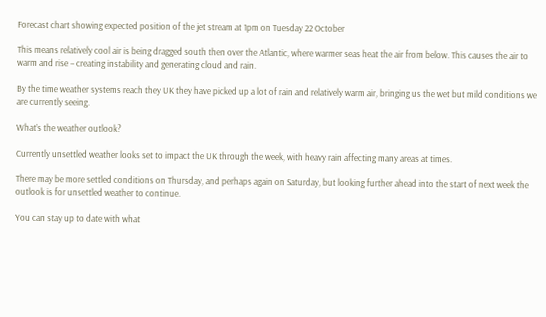Forecast chart showing expected position of the jet stream at 1pm on Tuesday 22 October

This means relatively cool air is being dragged south then over the Atlantic, where warmer seas heat the air from below. This causes the air to warm and rise – creating instability and generating cloud and rain.

By the time weather systems reach they UK they have picked up a lot of rain and relatively warm air, bringing us the wet but mild conditions we are currently seeing.

What’s the weather outlook?

Currently unsettled weather looks set to impact the UK through the week, with heavy rain affecting many areas at times.

There may be more settled conditions on Thursday, and perhaps again on Saturday, but looking further ahead into the start of next week the outlook is for unsettled weather to continue.

You can stay up to date with what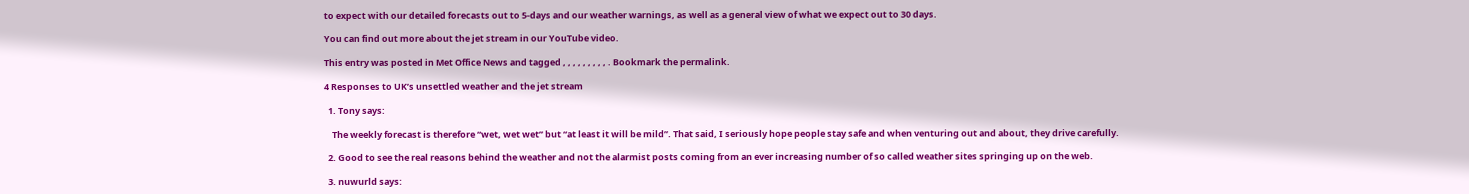to expect with our detailed forecasts out to 5-days and our weather warnings, as well as a general view of what we expect out to 30 days.

You can find out more about the jet stream in our YouTube video.

This entry was posted in Met Office News and tagged , , , , , , , , , . Bookmark the permalink.

4 Responses to UK’s unsettled weather and the jet stream

  1. Tony says:

    The weekly forecast is therefore “wet, wet wet” but “at least it will be mild”. That said, I seriously hope people stay safe and when venturing out and about, they drive carefully.

  2. Good to see the real reasons behind the weather and not the alarmist posts coming from an ever increasing number of so called weather sites springing up on the web.

  3. nuwurld says: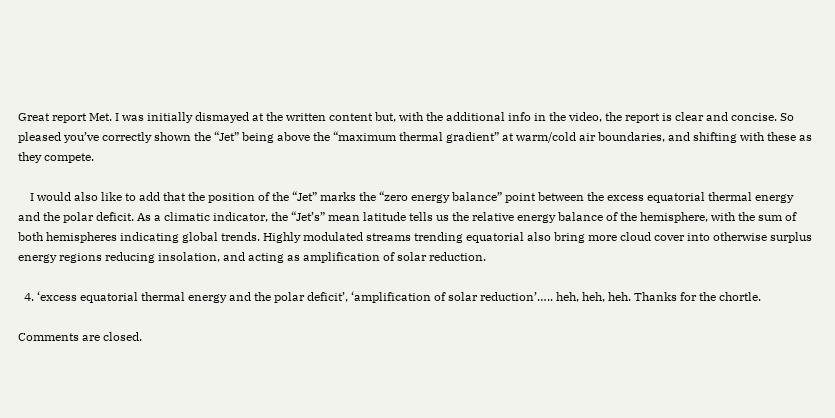Great report Met. I was initially dismayed at the written content but, with the additional info in the video, the report is clear and concise. So pleased you’ve correctly shown the “Jet” being above the “maximum thermal gradient” at warm/cold air boundaries, and shifting with these as they compete.

    I would also like to add that the position of the “Jet” marks the “zero energy balance” point between the excess equatorial thermal energy and the polar deficit. As a climatic indicator, the “Jet’s” mean latitude tells us the relative energy balance of the hemisphere, with the sum of both hemispheres indicating global trends. Highly modulated streams trending equatorial also bring more cloud cover into otherwise surplus energy regions reducing insolation, and acting as amplification of solar reduction.

  4. ‘excess equatorial thermal energy and the polar deficit’, ‘amplification of solar reduction’….. heh, heh, heh. Thanks for the chortle.

Comments are closed.